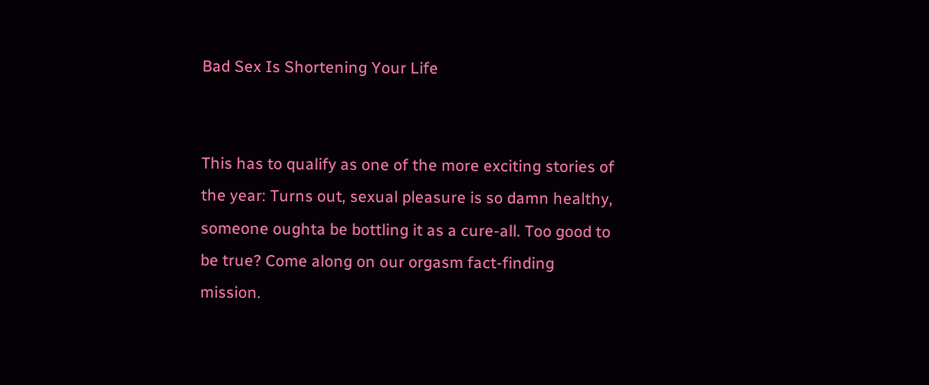Bad Sex Is Shortening Your Life


This has to qualify as one of the more exciting stories of the year: Turns out, sexual pleasure is so damn healthy, someone oughta be bottling it as a cure-all. Too good to be true? Come along on our orgasm fact-finding mission.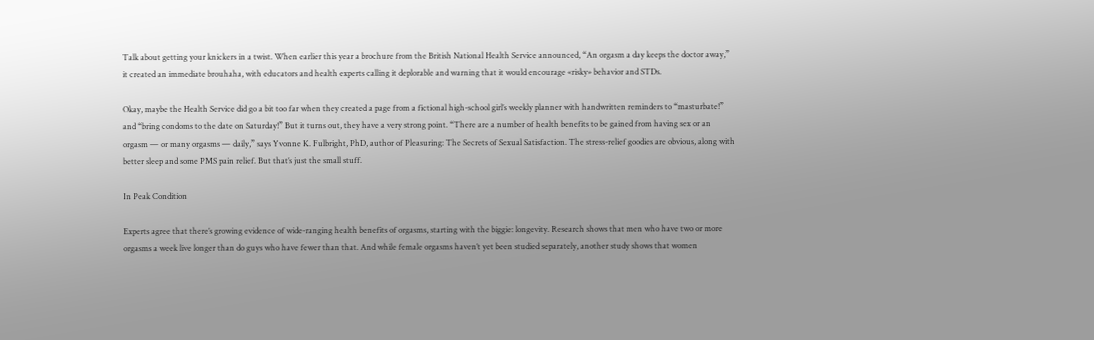Talk about getting your knickers in a twist. When earlier this year a brochure from the British National Health Service announced, “An orgasm a day keeps the doctor away,” it created an immediate brouhaha, with educators and health experts calling it deplorable and warning that it would encourage «risky» behavior and STDs.

Okay, maybe the Health Service did go a bit too far when they created a page from a fictional high-school girl’s weekly planner with handwritten reminders to “masturbate!” and “bring condoms to the date on Saturday!” But it turns out, they have a very strong point. “There are a number of health benefits to be gained from having sex or an orgasm — or many orgasms — daily,” says Yvonne K. Fulbright, PhD, author of Pleasuring: The Secrets of Sexual Satisfaction. The stress-relief goodies are obvious, along with better sleep and some PMS pain relief. But that’s just the small stuff.

In Peak Condition

Experts agree that there’s growing evidence of wide-ranging health benefits of orgasms, starting with the biggie: longevity. Research shows that men who have two or more orgasms a week live longer than do guys who have fewer than that. And while female orgasms haven’t yet been studied separately, another study shows that women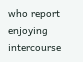who report enjoying intercourse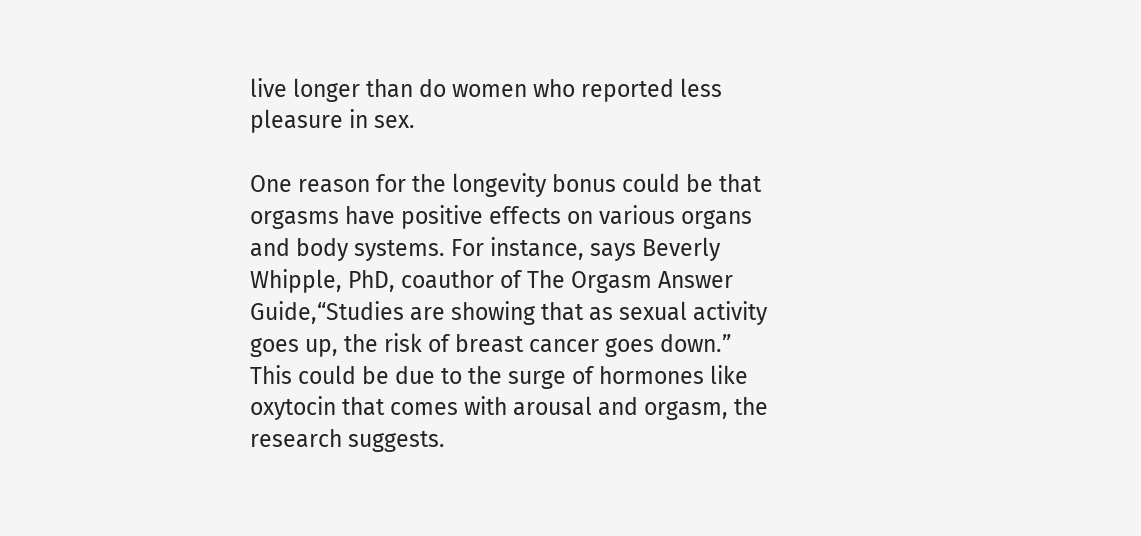live longer than do women who reported less pleasure in sex.

One reason for the longevity bonus could be that orgasms have positive effects on various organs and body systems. For instance, says Beverly Whipple, PhD, coauthor of The Orgasm Answer Guide,“Studies are showing that as sexual activity goes up, the risk of breast cancer goes down.” This could be due to the surge of hormones like oxytocin that comes with arousal and orgasm, the research suggests.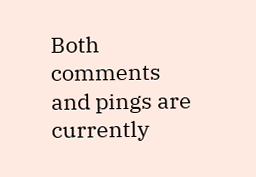Both comments and pings are currently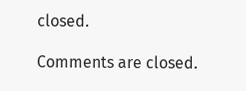closed.

Comments are closed.